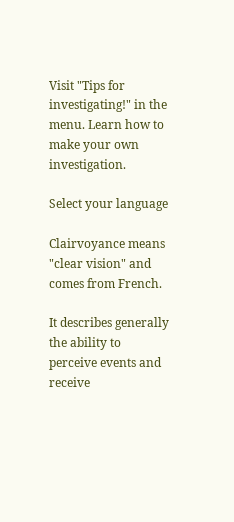Visit "Tips for investigating!" in the menu. Learn how to make your own investigation.

Select your language

Clairvoyance means "clear vision" and comes from French.

It describes generally the ability to perceive events and receive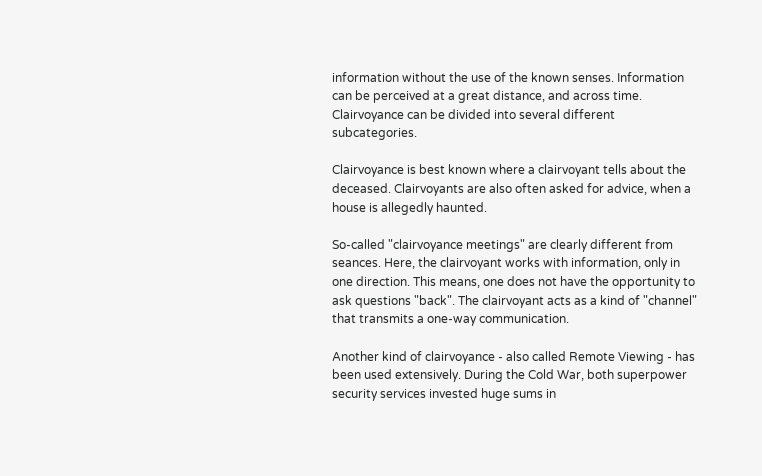information without the use of the known senses. Information can be perceived at a great distance, and across time. Clairvoyance can be divided into several different subcategories.

Clairvoyance is best known where a clairvoyant tells about the deceased. Clairvoyants are also often asked for advice, when a house is allegedly haunted.

So-called "clairvoyance meetings" are clearly different from seances. Here, the clairvoyant works with information, only in one direction. This means, one does not have the opportunity to ask questions "back". The clairvoyant acts as a kind of "channel" that transmits a one-way communication.

Another kind of clairvoyance - also called Remote Viewing - has been used extensively. During the Cold War, both superpower security services invested huge sums in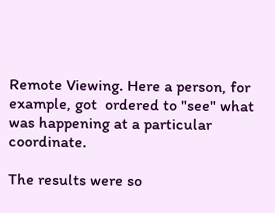Remote Viewing. Here a person, for example, got  ordered to "see" what was happening at a particular coordinate.

The results were so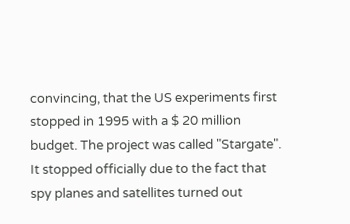convincing, that the US experiments first stopped in 1995 with a $ 20 million budget. The project was called "Stargate". It stopped officially due to the fact that spy planes and satellites turned out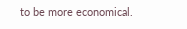to be more economical.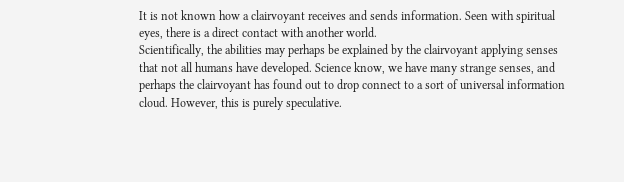It is not known how a clairvoyant receives and sends information. Seen with spiritual eyes, there is a direct contact with another world.
Scientifically, the abilities may perhaps be explained by the clairvoyant applying senses that not all humans have developed. Science know, we have many strange senses, and perhaps the clairvoyant has found out to drop connect to a sort of universal information cloud. However, this is purely speculative.